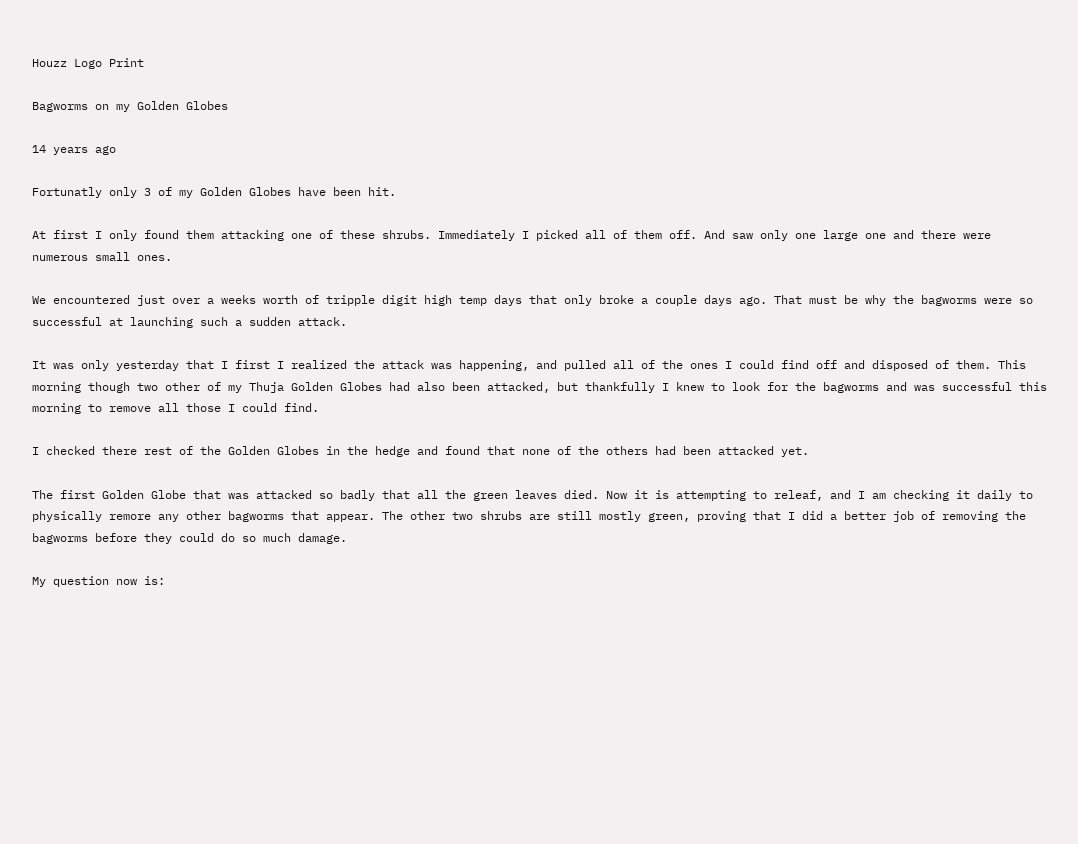Houzz Logo Print

Bagworms on my Golden Globes

14 years ago

Fortunatly only 3 of my Golden Globes have been hit.

At first I only found them attacking one of these shrubs. Immediately I picked all of them off. And saw only one large one and there were numerous small ones.

We encountered just over a weeks worth of tripple digit high temp days that only broke a couple days ago. That must be why the bagworms were so successful at launching such a sudden attack.

It was only yesterday that I first I realized the attack was happening, and pulled all of the ones I could find off and disposed of them. This morning though two other of my Thuja Golden Globes had also been attacked, but thankfully I knew to look for the bagworms and was successful this morning to remove all those I could find.

I checked there rest of the Golden Globes in the hedge and found that none of the others had been attacked yet.

The first Golden Globe that was attacked so badly that all the green leaves died. Now it is attempting to releaf, and I am checking it daily to physically remore any other bagworms that appear. The other two shrubs are still mostly green, proving that I did a better job of removing the bagworms before they could do so much damage.

My question now is: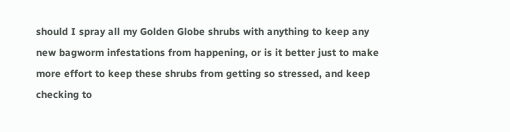should I spray all my Golden Globe shrubs with anything to keep any new bagworm infestations from happening, or is it better just to make more effort to keep these shrubs from getting so stressed, and keep checking to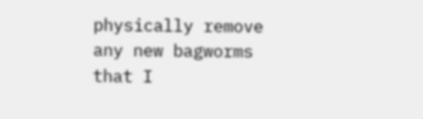physically remove any new bagworms that I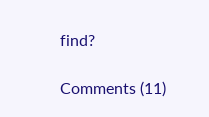find?

Comments (11)